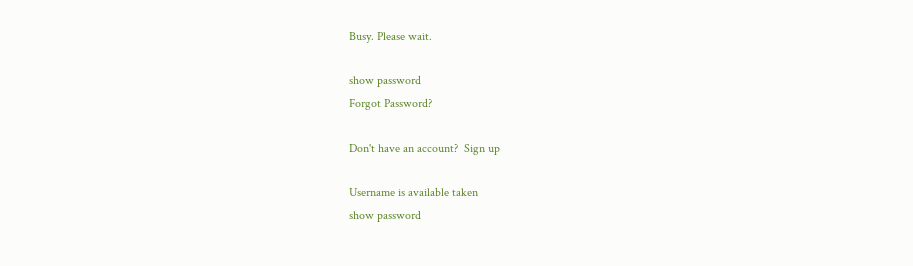Busy. Please wait.

show password
Forgot Password?

Don't have an account?  Sign up

Username is available taken
show password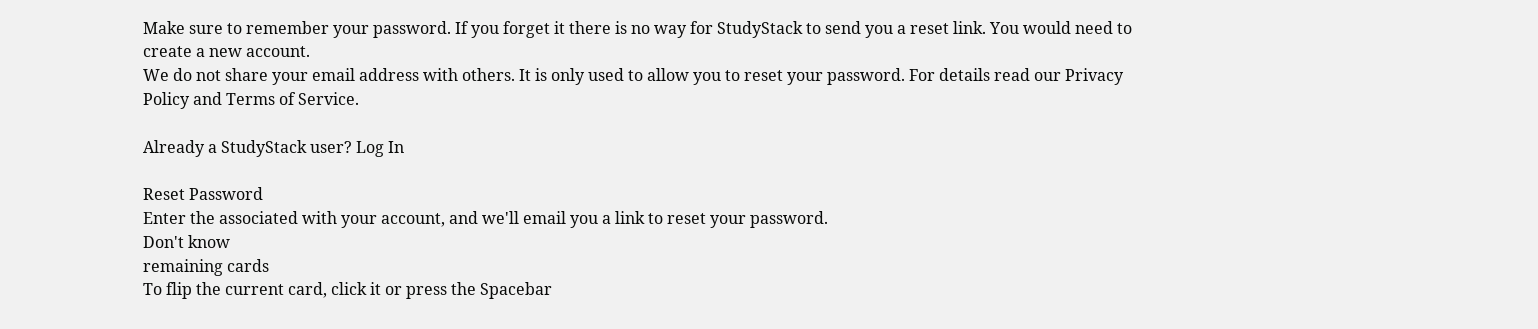Make sure to remember your password. If you forget it there is no way for StudyStack to send you a reset link. You would need to create a new account.
We do not share your email address with others. It is only used to allow you to reset your password. For details read our Privacy Policy and Terms of Service.

Already a StudyStack user? Log In

Reset Password
Enter the associated with your account, and we'll email you a link to reset your password.
Don't know
remaining cards
To flip the current card, click it or press the Spacebar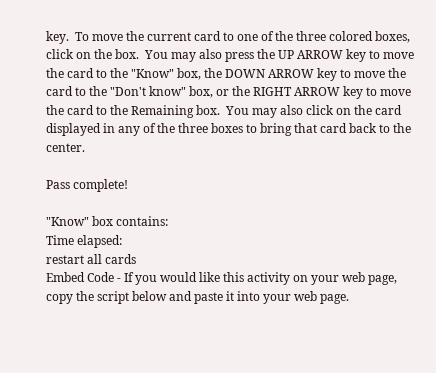key.  To move the current card to one of the three colored boxes, click on the box.  You may also press the UP ARROW key to move the card to the "Know" box, the DOWN ARROW key to move the card to the "Don't know" box, or the RIGHT ARROW key to move the card to the Remaining box.  You may also click on the card displayed in any of the three boxes to bring that card back to the center.

Pass complete!

"Know" box contains:
Time elapsed:
restart all cards
Embed Code - If you would like this activity on your web page, copy the script below and paste it into your web page.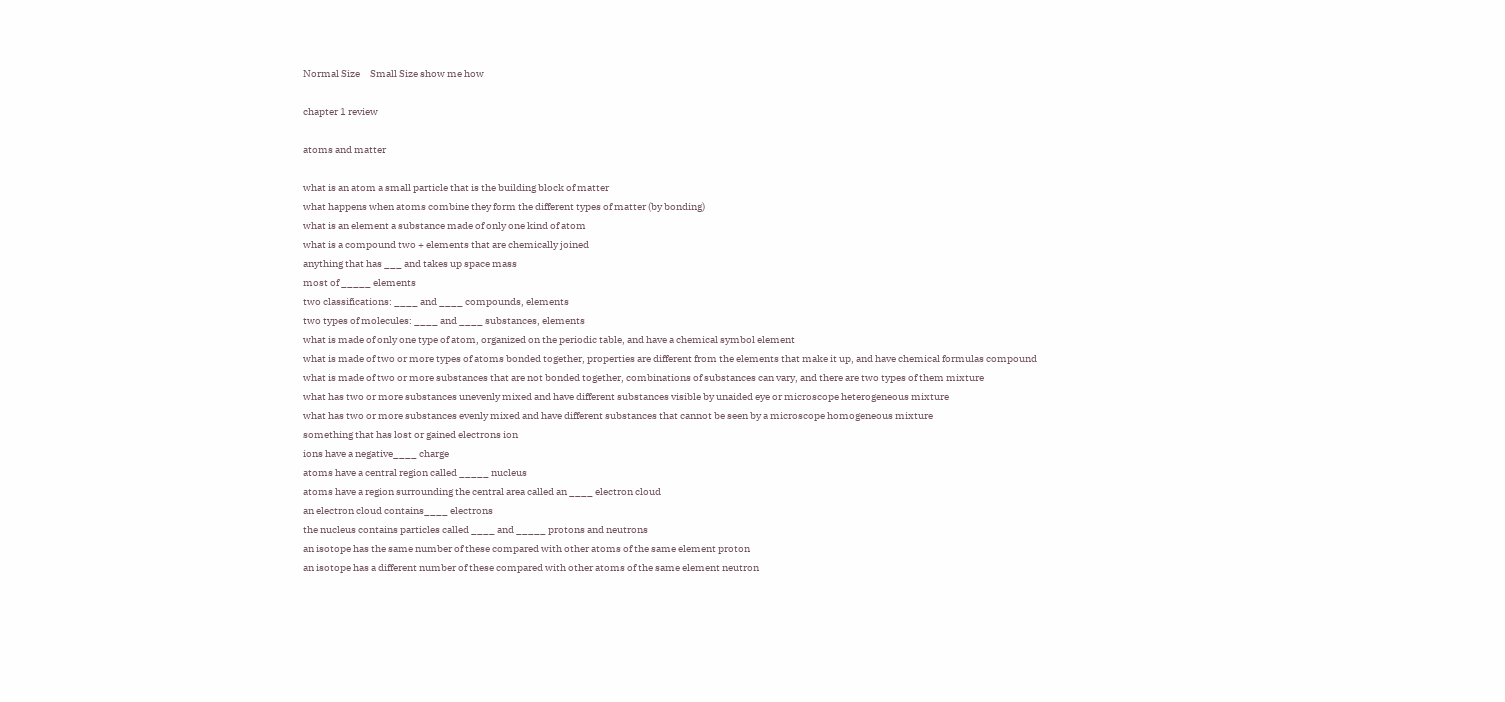Normal Size     Small Size show me how

chapter 1 review

atoms and matter

what is an atom a small particle that is the building block of matter
what happens when atoms combine they form the different types of matter (by bonding)
what is an element a substance made of only one kind of atom
what is a compound two + elements that are chemically joined
anything that has ___ and takes up space mass
most of _____ elements
two classifications: ____ and ____ compounds, elements
two types of molecules: ____ and ____ substances, elements
what is made of only one type of atom, organized on the periodic table, and have a chemical symbol element
what is made of two or more types of atoms bonded together, properties are different from the elements that make it up, and have chemical formulas compound
what is made of two or more substances that are not bonded together, combinations of substances can vary, and there are two types of them mixture
what has two or more substances unevenly mixed and have different substances visible by unaided eye or microscope heterogeneous mixture
what has two or more substances evenly mixed and have different substances that cannot be seen by a microscope homogeneous mixture
something that has lost or gained electrons ion
ions have a negative____ charge
atoms have a central region called _____ nucleus
atoms have a region surrounding the central area called an ____ electron cloud
an electron cloud contains____ electrons
the nucleus contains particles called ____ and _____ protons and neutrons
an isotope has the same number of these compared with other atoms of the same element proton
an isotope has a different number of these compared with other atoms of the same element neutron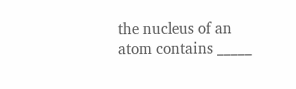the nucleus of an atom contains _____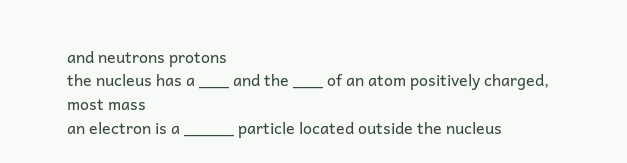and neutrons protons
the nucleus has a ___ and the ___ of an atom positively charged, most mass
an electron is a _____ particle located outside the nucleus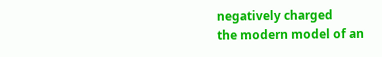negatively charged
the modern model of an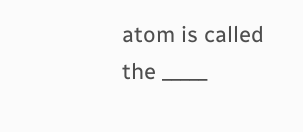atom is called the _____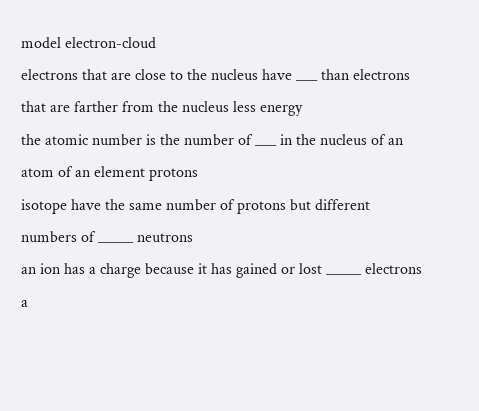model electron-cloud
electrons that are close to the nucleus have ___ than electrons that are farther from the nucleus less energy
the atomic number is the number of ___ in the nucleus of an atom of an element protons
isotope have the same number of protons but different numbers of _____ neutrons
an ion has a charge because it has gained or lost _____ electrons
a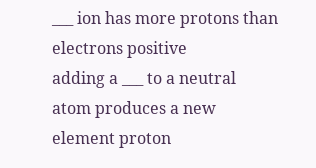___ ion has more protons than electrons positive
adding a ___ to a neutral atom produces a new element proton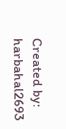Created by: harbahal2693